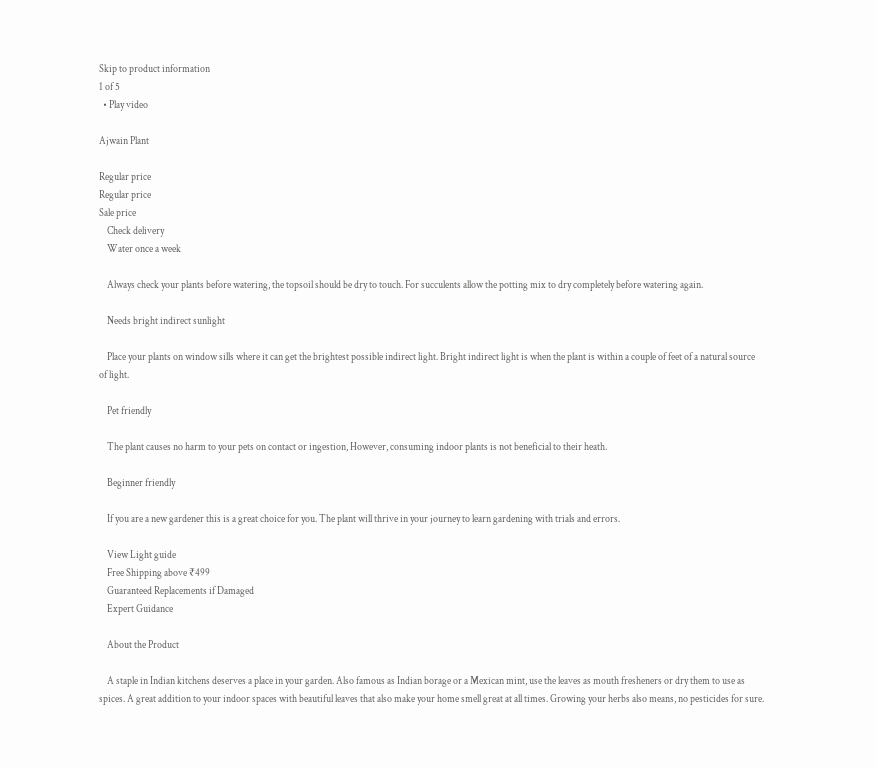Skip to product information
1 of 5
  • Play video

Ajwain Plant

Regular price
Regular price
Sale price
    Check delivery
    Water once a week

    Always check your plants before watering, the topsoil should be dry to touch. For succulents allow the potting mix to dry completely before watering again.

    Needs bright indirect sunlight

    Place your plants on window sills where it can get the brightest possible indirect light. Bright indirect light is when the plant is within a couple of feet of a natural source of light.

    Pet friendly

    The plant causes no harm to your pets on contact or ingestion, However, consuming indoor plants is not beneficial to their heath.

    Beginner friendly

    If you are a new gardener this is a great choice for you. The plant will thrive in your journey to learn gardening with trials and errors.

    View Light guide
    Free Shipping above ₹499
    Guaranteed Replacements if Damaged
    Expert Guidance

    About the Product

    A staple in Indian kitchens deserves a place in your garden. Also famous as Indian borage or a Mexican mint, use the leaves as mouth fresheners or dry them to use as spices. A great addition to your indoor spaces with beautiful leaves that also make your home smell great at all times. Growing your herbs also means, no pesticides for sure.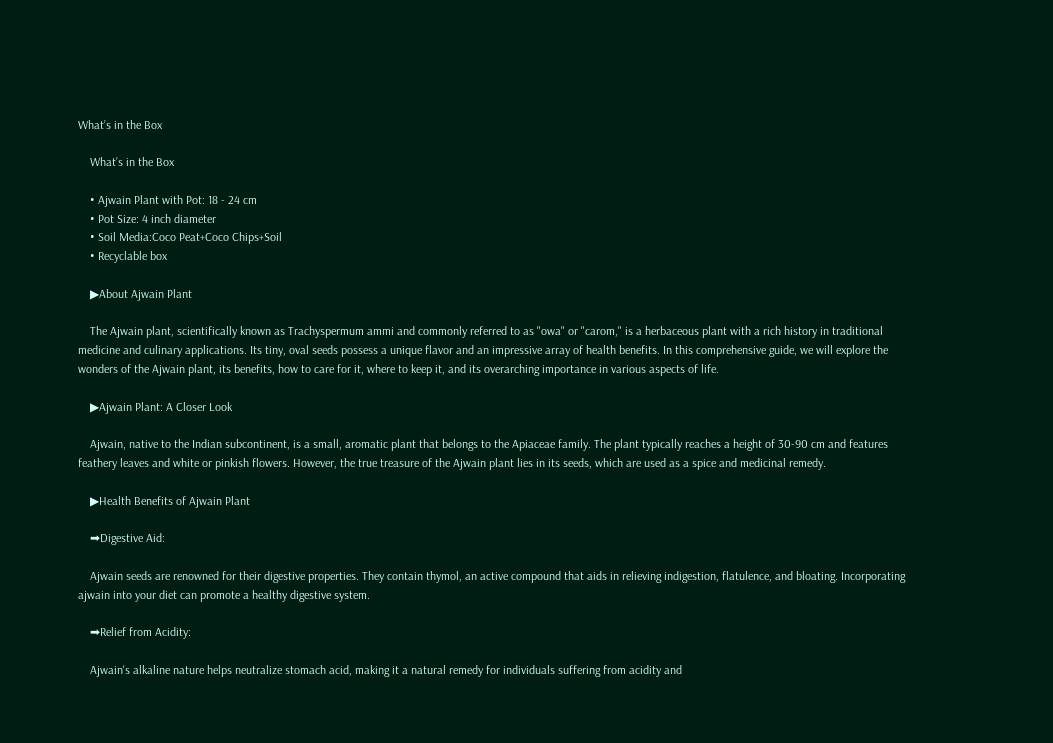What’s in the Box

    What’s in the Box

    • Ajwain Plant with Pot: 18 - 24 cm
    • Pot Size: 4 inch diameter
    • Soil Media:Coco Peat+Coco Chips+Soil
    • Recyclable box

    ▶About Ajwain Plant

    The Ajwain plant, scientifically known as Trachyspermum ammi and commonly referred to as "owa" or "carom," is a herbaceous plant with a rich history in traditional medicine and culinary applications. Its tiny, oval seeds possess a unique flavor and an impressive array of health benefits. In this comprehensive guide, we will explore the wonders of the Ajwain plant, its benefits, how to care for it, where to keep it, and its overarching importance in various aspects of life.

    ▶Ajwain Plant: A Closer Look

    Ajwain, native to the Indian subcontinent, is a small, aromatic plant that belongs to the Apiaceae family. The plant typically reaches a height of 30-90 cm and features feathery leaves and white or pinkish flowers. However, the true treasure of the Ajwain plant lies in its seeds, which are used as a spice and medicinal remedy.

    ▶Health Benefits of Ajwain Plant

    ➡Digestive Aid:

    Ajwain seeds are renowned for their digestive properties. They contain thymol, an active compound that aids in relieving indigestion, flatulence, and bloating. Incorporating ajwain into your diet can promote a healthy digestive system.

    ➡Relief from Acidity:

    Ajwain's alkaline nature helps neutralize stomach acid, making it a natural remedy for individuals suffering from acidity and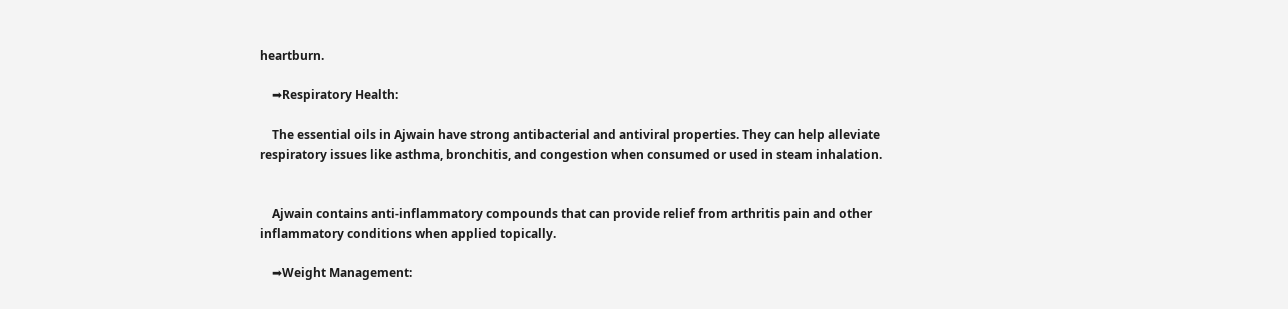heartburn.

    ➡Respiratory Health:

    The essential oils in Ajwain have strong antibacterial and antiviral properties. They can help alleviate respiratory issues like asthma, bronchitis, and congestion when consumed or used in steam inhalation.


    Ajwain contains anti-inflammatory compounds that can provide relief from arthritis pain and other inflammatory conditions when applied topically.

    ➡Weight Management: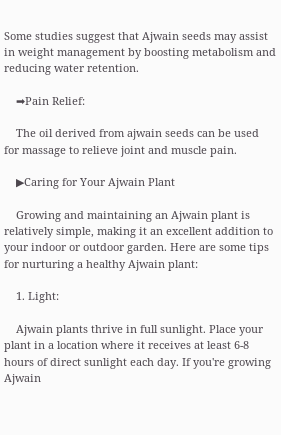Some studies suggest that Ajwain seeds may assist in weight management by boosting metabolism and reducing water retention.

    ➡Pain Relief:

    The oil derived from ajwain seeds can be used for massage to relieve joint and muscle pain.

    ▶Caring for Your Ajwain Plant

    Growing and maintaining an Ajwain plant is relatively simple, making it an excellent addition to your indoor or outdoor garden. Here are some tips for nurturing a healthy Ajwain plant:

    1. Light:

    Ajwain plants thrive in full sunlight. Place your plant in a location where it receives at least 6-8 hours of direct sunlight each day. If you're growing Ajwain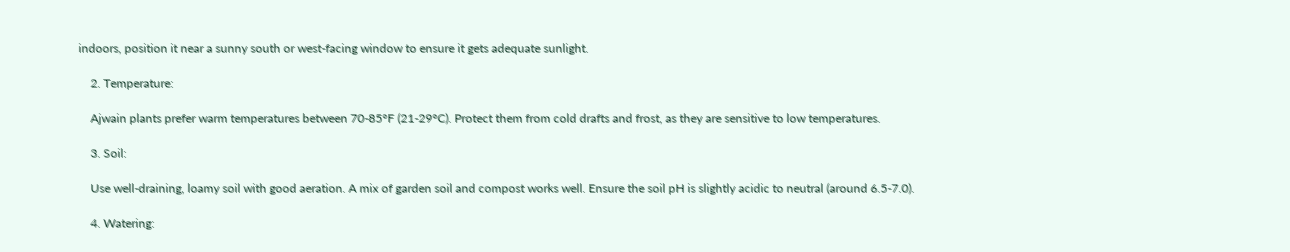indoors, position it near a sunny south or west-facing window to ensure it gets adequate sunlight.

    2. Temperature:

    Ajwain plants prefer warm temperatures between 70-85°F (21-29°C). Protect them from cold drafts and frost, as they are sensitive to low temperatures.

    3. Soil:

    Use well-draining, loamy soil with good aeration. A mix of garden soil and compost works well. Ensure the soil pH is slightly acidic to neutral (around 6.5-7.0).

    4. Watering: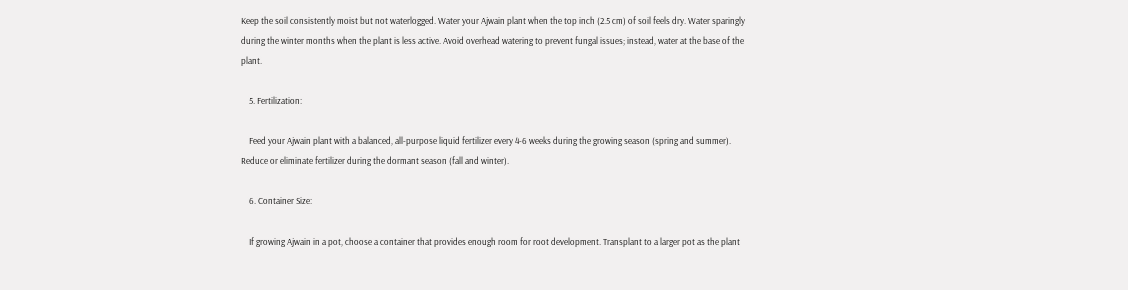Keep the soil consistently moist but not waterlogged. Water your Ajwain plant when the top inch (2.5 cm) of soil feels dry. Water sparingly during the winter months when the plant is less active. Avoid overhead watering to prevent fungal issues; instead, water at the base of the plant.

    5. Fertilization:

    Feed your Ajwain plant with a balanced, all-purpose liquid fertilizer every 4-6 weeks during the growing season (spring and summer). Reduce or eliminate fertilizer during the dormant season (fall and winter).

    6. Container Size:

    If growing Ajwain in a pot, choose a container that provides enough room for root development. Transplant to a larger pot as the plant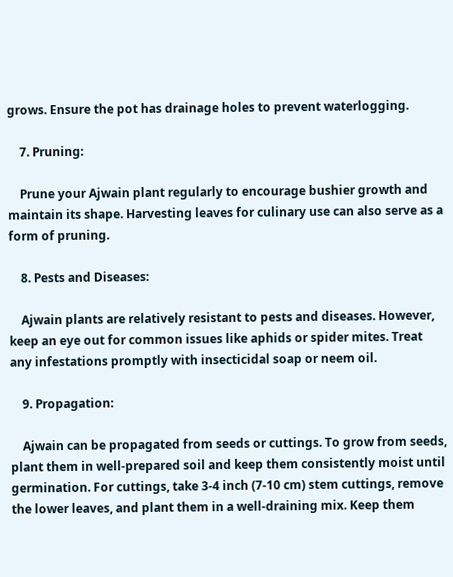grows. Ensure the pot has drainage holes to prevent waterlogging.

    7. Pruning:

    Prune your Ajwain plant regularly to encourage bushier growth and maintain its shape. Harvesting leaves for culinary use can also serve as a form of pruning.

    8. Pests and Diseases:

    Ajwain plants are relatively resistant to pests and diseases. However, keep an eye out for common issues like aphids or spider mites. Treat any infestations promptly with insecticidal soap or neem oil.

    9. Propagation:

    Ajwain can be propagated from seeds or cuttings. To grow from seeds, plant them in well-prepared soil and keep them consistently moist until germination. For cuttings, take 3-4 inch (7-10 cm) stem cuttings, remove the lower leaves, and plant them in a well-draining mix. Keep them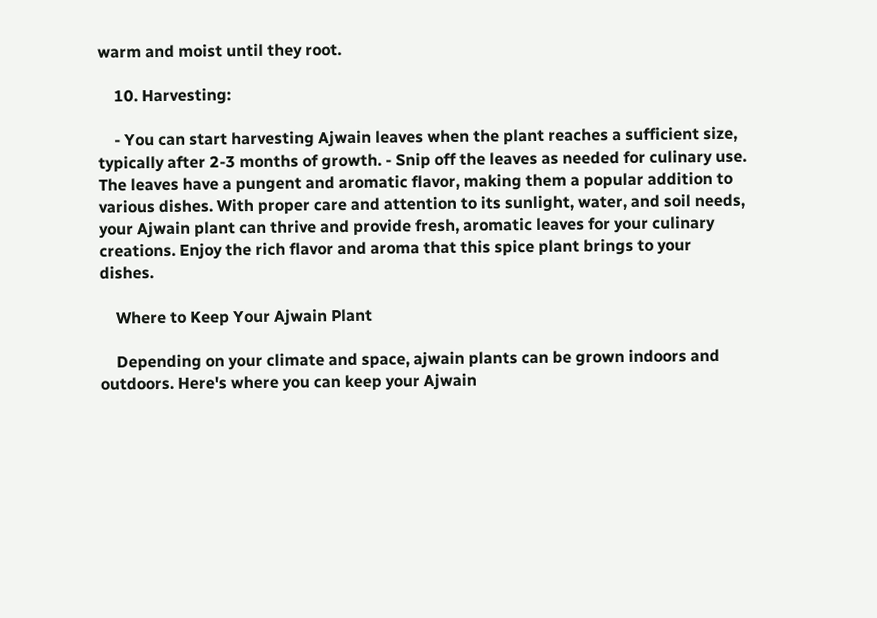warm and moist until they root.

    10. Harvesting:

    - You can start harvesting Ajwain leaves when the plant reaches a sufficient size, typically after 2-3 months of growth. - Snip off the leaves as needed for culinary use. The leaves have a pungent and aromatic flavor, making them a popular addition to various dishes. With proper care and attention to its sunlight, water, and soil needs, your Ajwain plant can thrive and provide fresh, aromatic leaves for your culinary creations. Enjoy the rich flavor and aroma that this spice plant brings to your dishes.

    Where to Keep Your Ajwain Plant

    Depending on your climate and space, ajwain plants can be grown indoors and outdoors. Here's where you can keep your Ajwain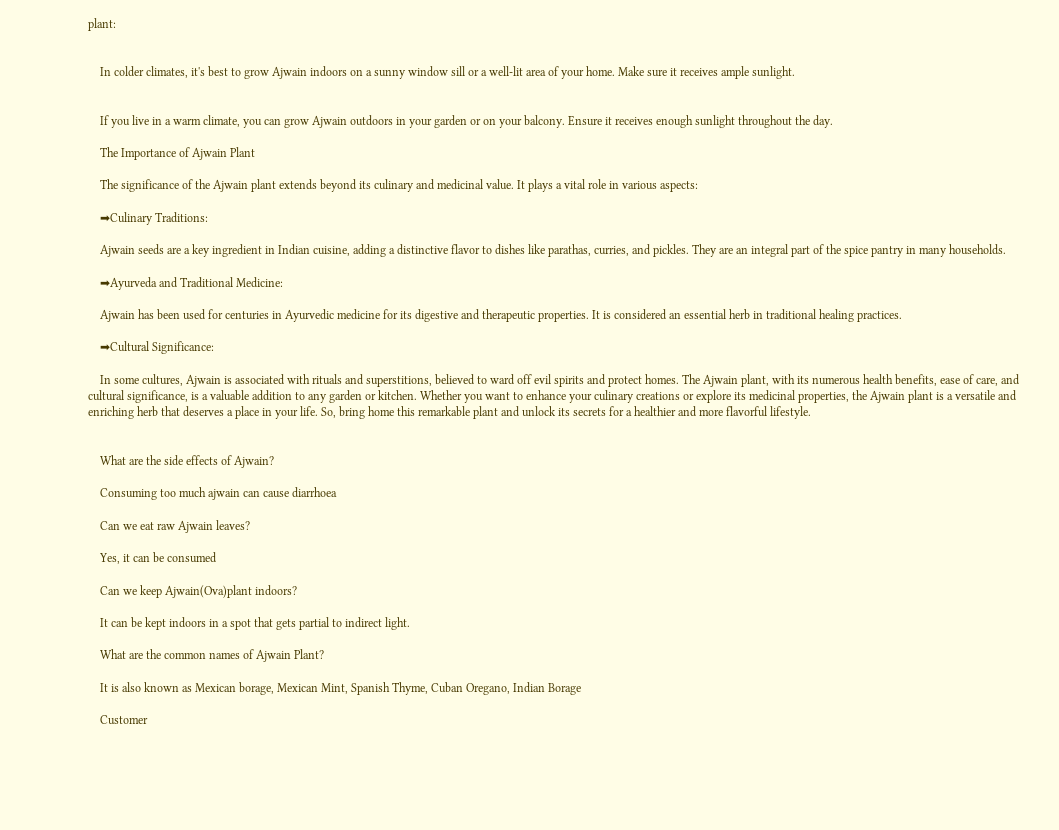plant:


    In colder climates, it's best to grow Ajwain indoors on a sunny window sill or a well-lit area of your home. Make sure it receives ample sunlight.


    If you live in a warm climate, you can grow Ajwain outdoors in your garden or on your balcony. Ensure it receives enough sunlight throughout the day.

    The Importance of Ajwain Plant

    The significance of the Ajwain plant extends beyond its culinary and medicinal value. It plays a vital role in various aspects:

    ➡Culinary Traditions:

    Ajwain seeds are a key ingredient in Indian cuisine, adding a distinctive flavor to dishes like parathas, curries, and pickles. They are an integral part of the spice pantry in many households.

    ➡Ayurveda and Traditional Medicine:

    Ajwain has been used for centuries in Ayurvedic medicine for its digestive and therapeutic properties. It is considered an essential herb in traditional healing practices.

    ➡Cultural Significance:

    In some cultures, Ajwain is associated with rituals and superstitions, believed to ward off evil spirits and protect homes. The Ajwain plant, with its numerous health benefits, ease of care, and cultural significance, is a valuable addition to any garden or kitchen. Whether you want to enhance your culinary creations or explore its medicinal properties, the Ajwain plant is a versatile and enriching herb that deserves a place in your life. So, bring home this remarkable plant and unlock its secrets for a healthier and more flavorful lifestyle.


    What are the side effects of Ajwain?

    Consuming too much ajwain can cause diarrhoea

    Can we eat raw Ajwain leaves?

    Yes, it can be consumed

    Can we keep Ajwain(Ova)plant indoors?

    It can be kept indoors in a spot that gets partial to indirect light.

    What are the common names of Ajwain Plant?

    It is also known as Mexican borage, Mexican Mint, Spanish Thyme, Cuban Oregano, Indian Borage

    Customer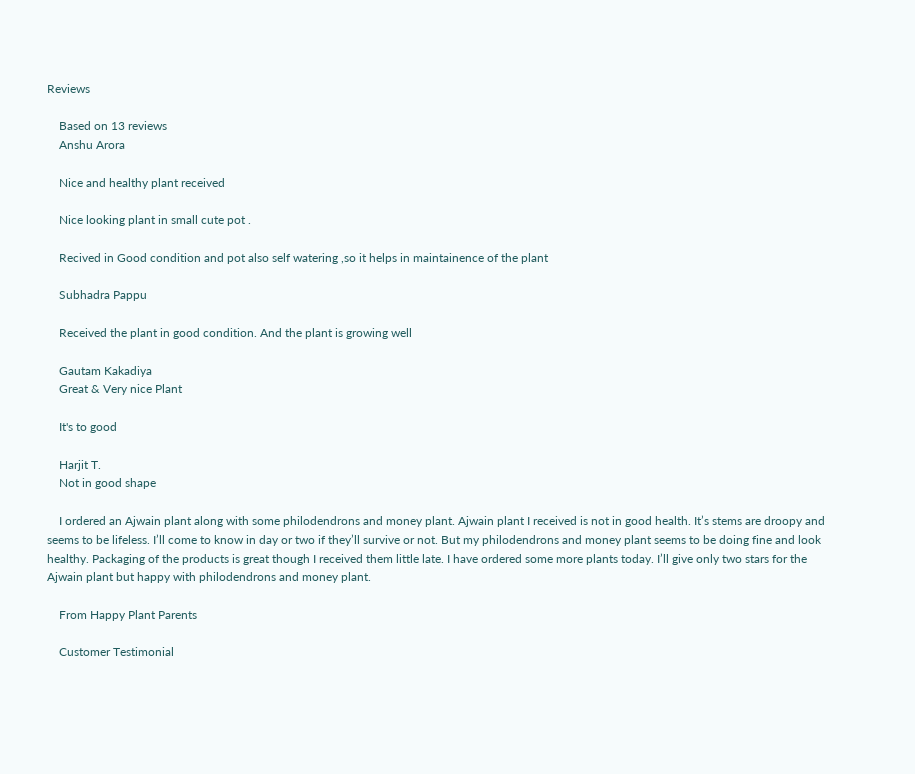Reviews

    Based on 13 reviews
    Anshu Arora

    Nice and healthy plant received

    Nice looking plant in small cute pot .

    Recived in Good condition and pot also self watering ,so it helps in maintainence of the plant

    Subhadra Pappu

    Received the plant in good condition. And the plant is growing well

    Gautam Kakadiya
    Great & Very nice Plant

    It's to good

    Harjit T.
    Not in good shape

    I ordered an Ajwain plant along with some philodendrons and money plant. Ajwain plant I received is not in good health. It’s stems are droopy and seems to be lifeless. I’ll come to know in day or two if they’ll survive or not. But my philodendrons and money plant seems to be doing fine and look healthy. Packaging of the products is great though I received them little late. I have ordered some more plants today. I’ll give only two stars for the Ajwain plant but happy with philodendrons and money plant.

    From Happy Plant Parents

    Customer Testimonial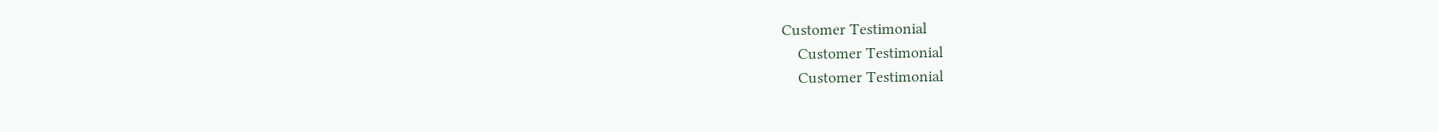Customer Testimonial
    Customer Testimonial
    Customer Testimonial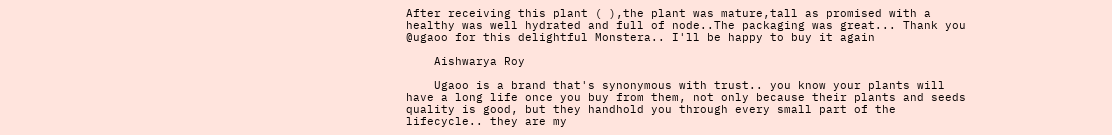After receiving this plant ( ),the plant was mature,tall as promised with a healthy was well hydrated and full of node..The packaging was great... Thank you @ugaoo for this delightful Monstera.. I'll be happy to buy it again

    Aishwarya Roy

    Ugaoo is a brand that's synonymous with trust.. you know your plants will have a long life once you buy from them, not only because their plants and seeds quality is good, but they handhold you through every small part of the lifecycle.. they are my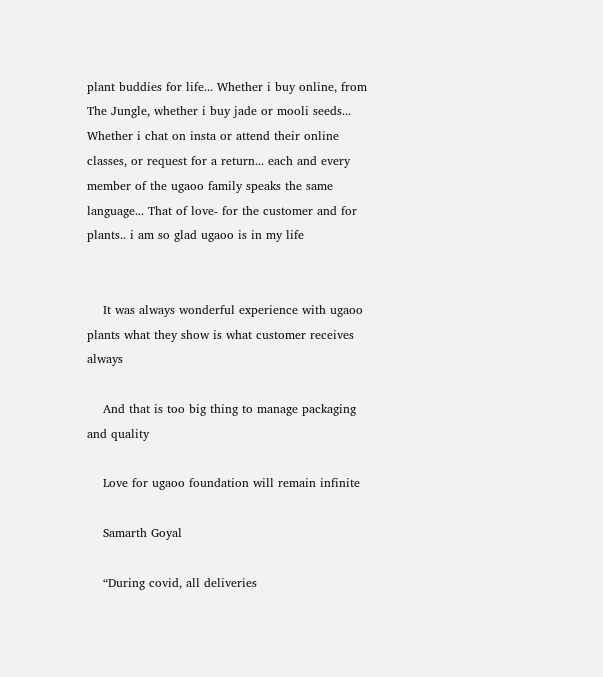plant buddies for life... Whether i buy online, from The Jungle, whether i buy jade or mooli seeds... Whether i chat on insta or attend their online classes, or request for a return... each and every member of the ugaoo family speaks the same language... That of love- for the customer and for plants.. i am so glad ugaoo is in my life


    It was always wonderful experience with ugaoo plants what they show is what customer receives always

    And that is too big thing to manage packaging and quality

    Love for ugaoo foundation will remain infinite

    Samarth Goyal

    “During covid, all deliveries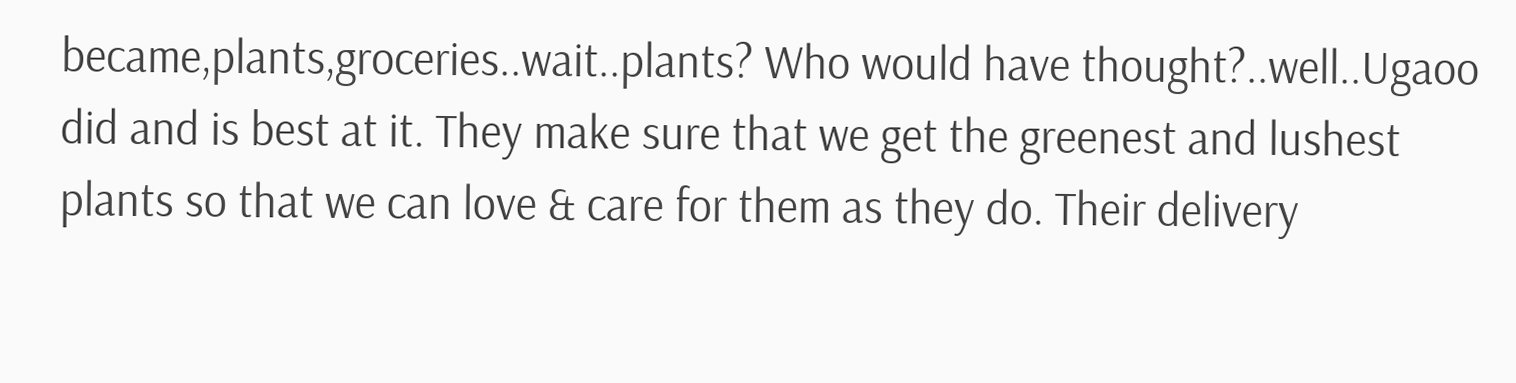became,plants,groceries..wait..plants? Who would have thought?..well..Ugaoo did and is best at it. They make sure that we get the greenest and lushest plants so that we can love & care for them as they do. Their delivery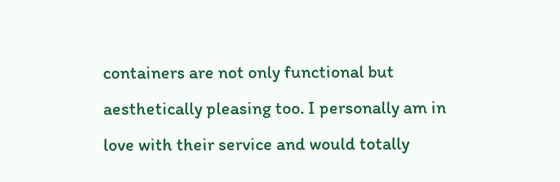containers are not only functional but aesthetically pleasing too. I personally am in love with their service and would totally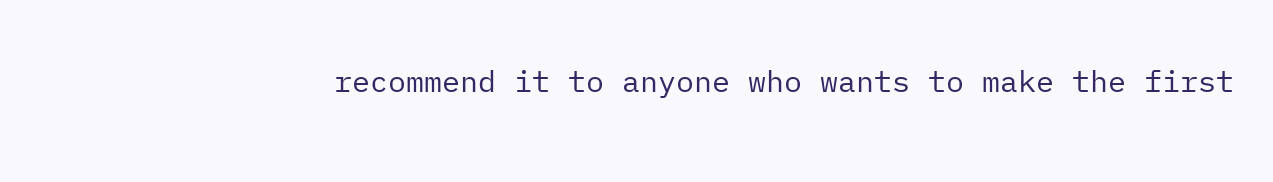recommend it to anyone who wants to make the first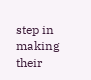step in making their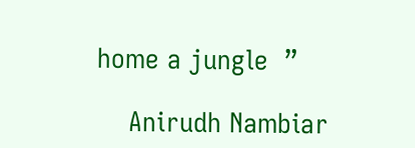home a jungle  ”

    Anirudh Nambiar